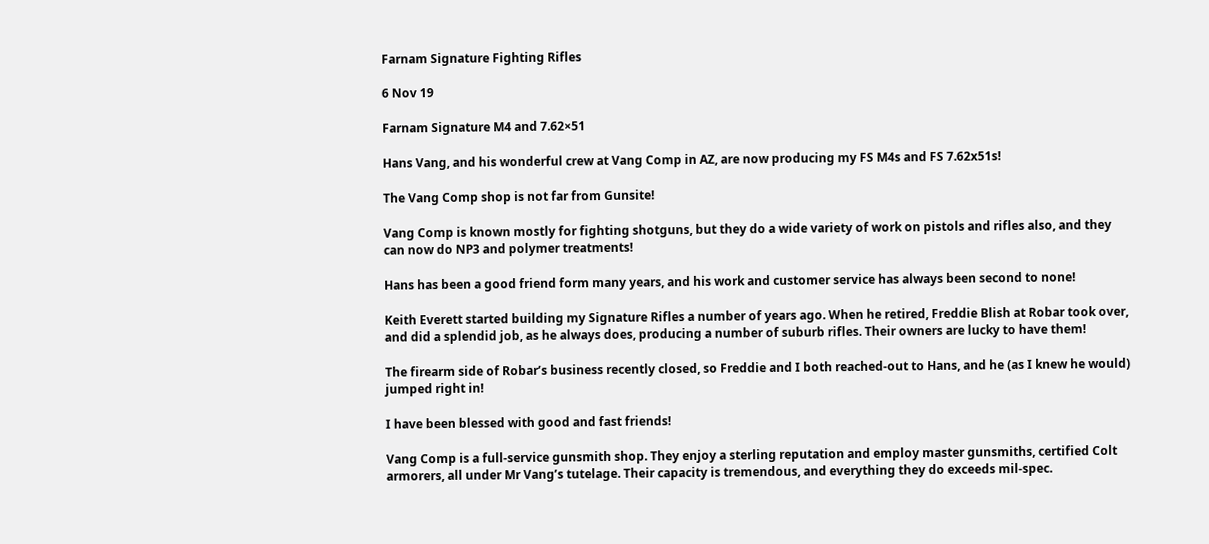Farnam Signature Fighting Rifles

6 Nov 19

Farnam Signature M4 and 7.62×51

Hans Vang, and his wonderful crew at Vang Comp in AZ, are now producing my FS M4s and FS 7.62x51s!

The Vang Comp shop is not far from Gunsite!

Vang Comp is known mostly for fighting shotguns, but they do a wide variety of work on pistols and rifles also, and they can now do NP3 and polymer treatments!

Hans has been a good friend form many years, and his work and customer service has always been second to none!

Keith Everett started building my Signature Rifles a number of years ago. When he retired, Freddie Blish at Robar took over, and did a splendid job, as he always does, producing a number of suburb rifles. Their owners are lucky to have them!

The firearm side of Robar’s business recently closed, so Freddie and I both reached-out to Hans, and he (as I knew he would) jumped right in!

I have been blessed with good and fast friends!

Vang Comp is a full-service gunsmith shop. They enjoy a sterling reputation and employ master gunsmiths, certified Colt armorers, all under Mr Vang’s tutelage. Their capacity is tremendous, and everything they do exceeds mil-spec.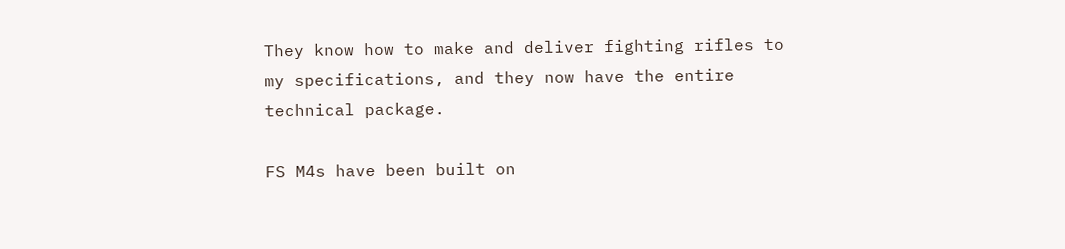They know how to make and deliver fighting rifles to my specifications, and they now have the entire technical package.

FS M4s have been built on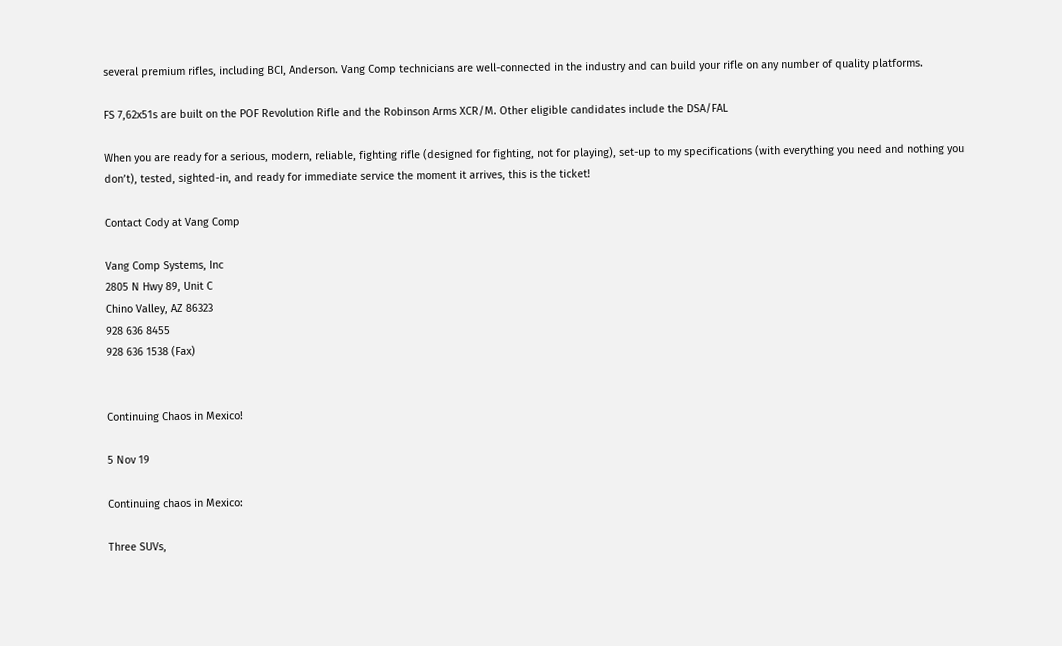several premium rifles, including BCI, Anderson. Vang Comp technicians are well-connected in the industry and can build your rifle on any number of quality platforms.

FS 7,62x51s are built on the POF Revolution Rifle and the Robinson Arms XCR/M. Other eligible candidates include the DSA/FAL

When you are ready for a serious, modern, reliable, fighting rifle (designed for fighting, not for playing), set-up to my specifications (with everything you need and nothing you don’t), tested, sighted-in, and ready for immediate service the moment it arrives, this is the ticket!

Contact Cody at Vang Comp

Vang Comp Systems, Inc
2805 N Hwy 89, Unit C
Chino Valley, AZ 86323
928 636 8455
928 636 1538 (Fax)


Continuing Chaos in Mexico!

5 Nov 19

Continuing chaos in Mexico:

Three SUVs,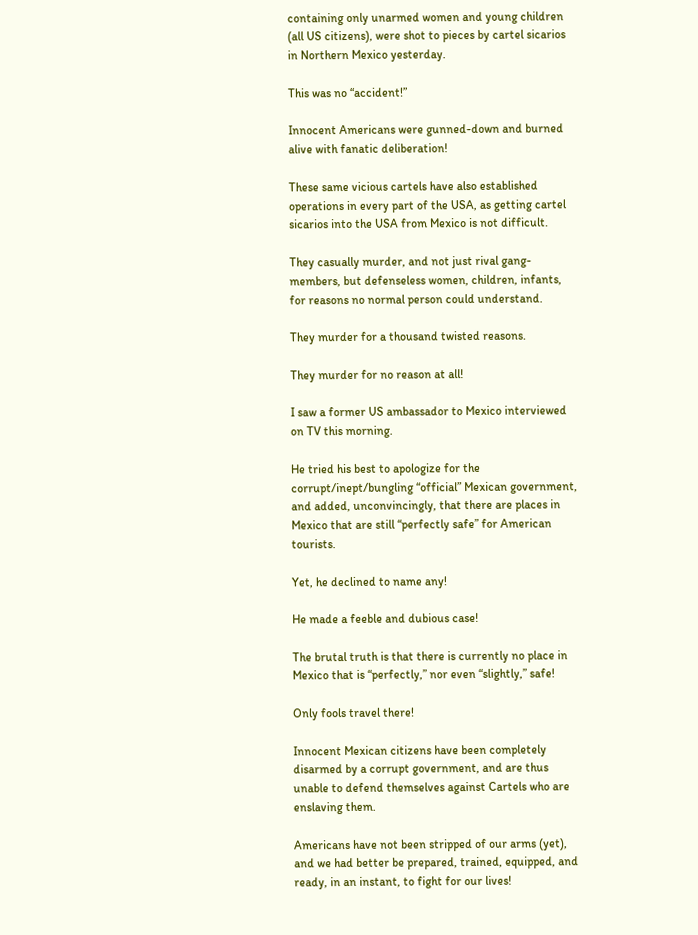containing only unarmed women and young children (all US citizens), were shot to pieces by cartel sicarios in Northern Mexico yesterday.

This was no “accident!”

Innocent Americans were gunned-down and burned alive with fanatic deliberation!

These same vicious cartels have also established operations in every part of the USA, as getting cartel sicarios into the USA from Mexico is not difficult.

They casually murder, and not just rival gang-members, but defenseless women, children, infants, for reasons no normal person could understand.

They murder for a thousand twisted reasons.

They murder for no reason at all!

I saw a former US ambassador to Mexico interviewed on TV this morning.

He tried his best to apologize for the corrupt/inept/bungling “official” Mexican government, and added, unconvincingly, that there are places in Mexico that are still “perfectly safe” for American tourists.

Yet, he declined to name any!

He made a feeble and dubious case!

The brutal truth is that there is currently no place in Mexico that is “perfectly,” nor even “slightly,” safe!

Only fools travel there!

Innocent Mexican citizens have been completely disarmed by a corrupt government, and are thus unable to defend themselves against Cartels who are enslaving them.

Americans have not been stripped of our arms (yet), and we had better be prepared, trained, equipped, and ready, in an instant, to fight for our lives!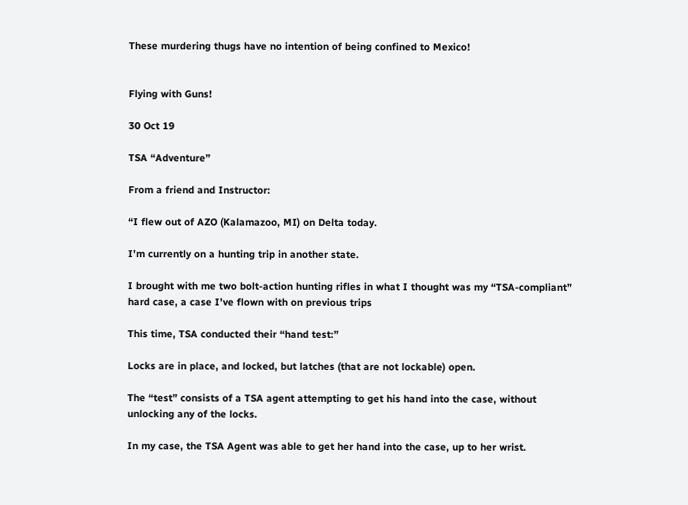These murdering thugs have no intention of being confined to Mexico!


Flying with Guns!

30 Oct 19

TSA “Adventure”

From a friend and Instructor:

“I flew out of AZO (Kalamazoo, MI) on Delta today.

I’m currently on a hunting trip in another state.

I brought with me two bolt-action hunting rifles in what I thought was my “TSA-compliant” hard case, a case I’ve flown with on previous trips

This time, TSA conducted their “hand test:”

Locks are in place, and locked, but latches (that are not lockable) open.

The “test” consists of a TSA agent attempting to get his hand into the case, without unlocking any of the locks.

In my case, the TSA Agent was able to get her hand into the case, up to her wrist.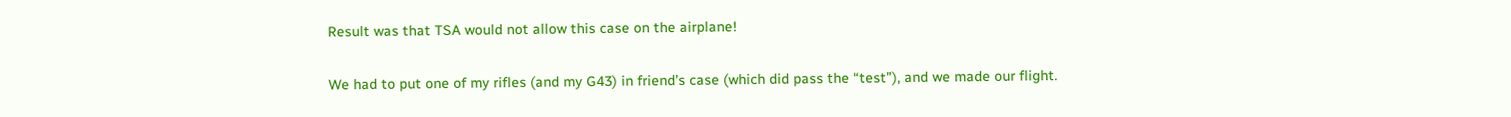Result was that TSA would not allow this case on the airplane!

We had to put one of my rifles (and my G43) in friend’s case (which did pass the “test”), and we made our flight.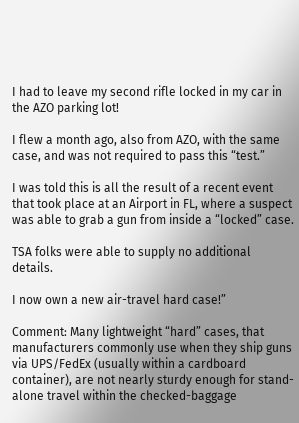I had to leave my second rifle locked in my car in the AZO parking lot!

I flew a month ago, also from AZO, with the same case, and was not required to pass this “test.”

I was told this is all the result of a recent event that took place at an Airport in FL, where a suspect was able to grab a gun from inside a “locked” case.

TSA folks were able to supply no additional details.

I now own a new air-travel hard case!”

Comment: Many lightweight “hard” cases, that manufacturers commonly use when they ship guns via UPS/FedEx (usually within a cardboard container), are not nearly sturdy enough for stand-alone travel within the checked-baggage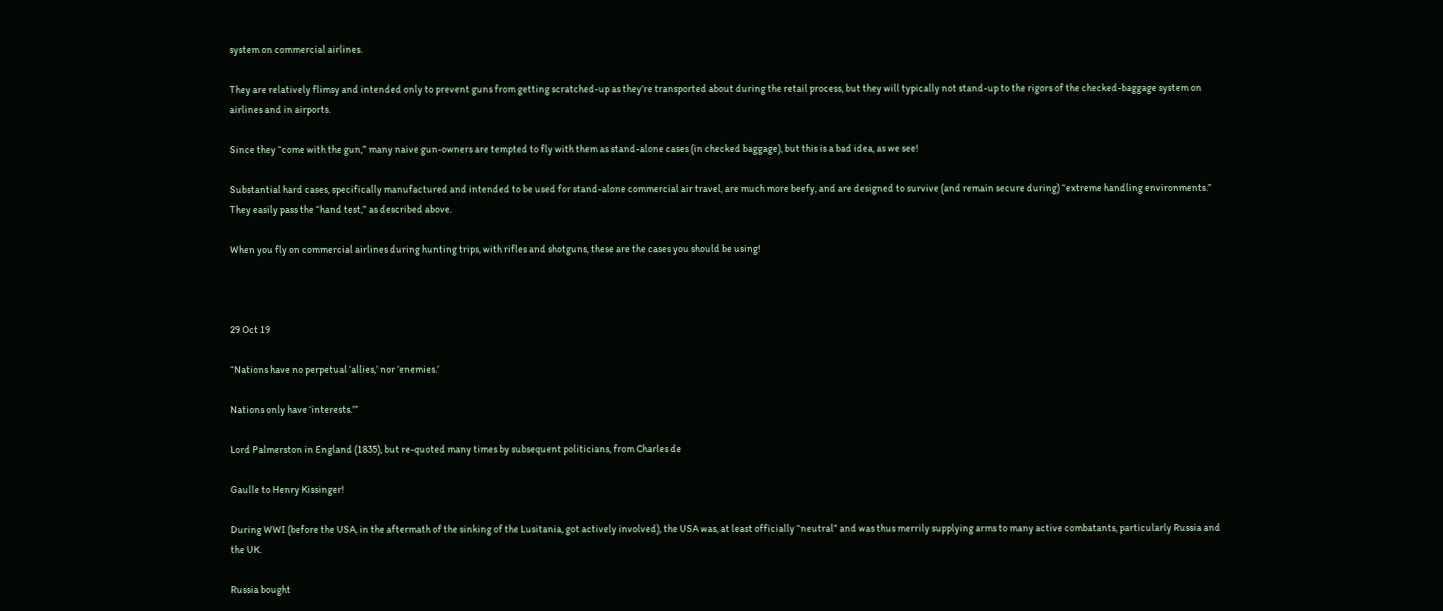system on commercial airlines.

They are relatively flimsy and intended only to prevent guns from getting scratched-up as they’re transported about during the retail process, but they will typically not stand-up to the rigors of the checked-baggage system on airlines and in airports.

Since they “come with the gun,” many naive gun-owners are tempted to fly with them as stand-alone cases (in checked baggage), but this is a bad idea, as we see!

Substantial hard cases, specifically manufactured and intended to be used for stand-alone commercial air travel, are much more beefy, and are designed to survive (and remain secure during) “extreme handling environments.” They easily pass the “hand test,” as described above.

When you fly on commercial airlines during hunting trips, with rifles and shotguns, these are the cases you should be using!



29 Oct 19

“Nations have no perpetual ‘allies,’ nor ‘enemies.’

Nations only have ‘interests.’”

Lord Palmerston in England (1835), but re-quoted many times by subsequent politicians, from Charles de

Gaulle to Henry Kissinger!

During WWI (before the USA, in the aftermath of the sinking of the Lusitania, got actively involved), the USA was, at least officially “neutral” and was thus merrily supplying arms to many active combatants, particularly Russia and the UK.

Russia bought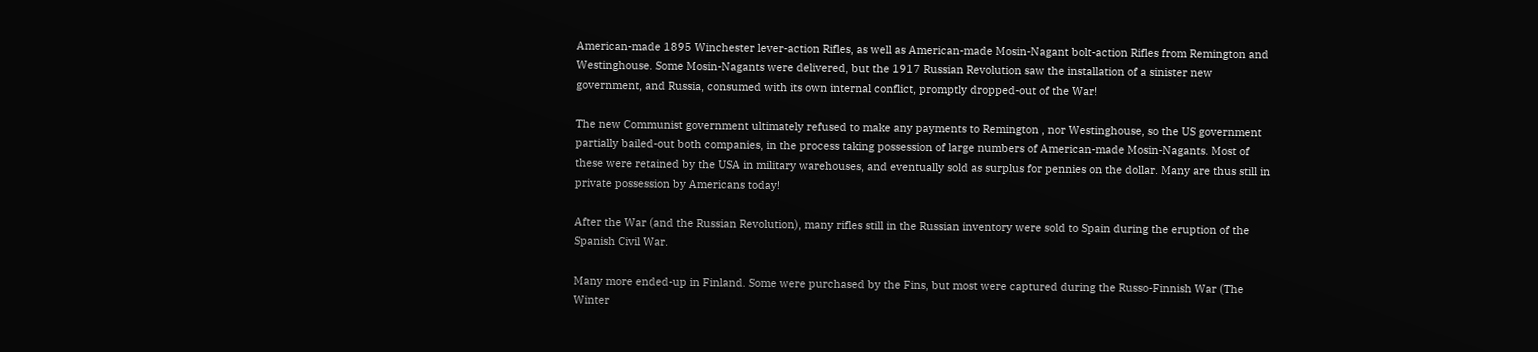American-made 1895 Winchester lever-action Rifles, as well as American-made Mosin-Nagant bolt-action Rifles from Remington and Westinghouse. Some Mosin-Nagants were delivered, but the 1917 Russian Revolution saw the installation of a sinister new government, and Russia, consumed with its own internal conflict, promptly dropped-out of the War!

The new Communist government ultimately refused to make any payments to Remington , nor Westinghouse, so the US government partially bailed-out both companies, in the process taking possession of large numbers of American-made Mosin-Nagants. Most of these were retained by the USA in military warehouses, and eventually sold as surplus for pennies on the dollar. Many are thus still in private possession by Americans today!

After the War (and the Russian Revolution), many rifles still in the Russian inventory were sold to Spain during the eruption of the Spanish Civil War.

Many more ended-up in Finland. Some were purchased by the Fins, but most were captured during the Russo-Finnish War (The Winter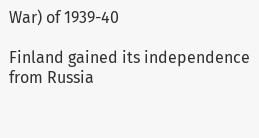War) of 1939-40

Finland gained its independence from Russia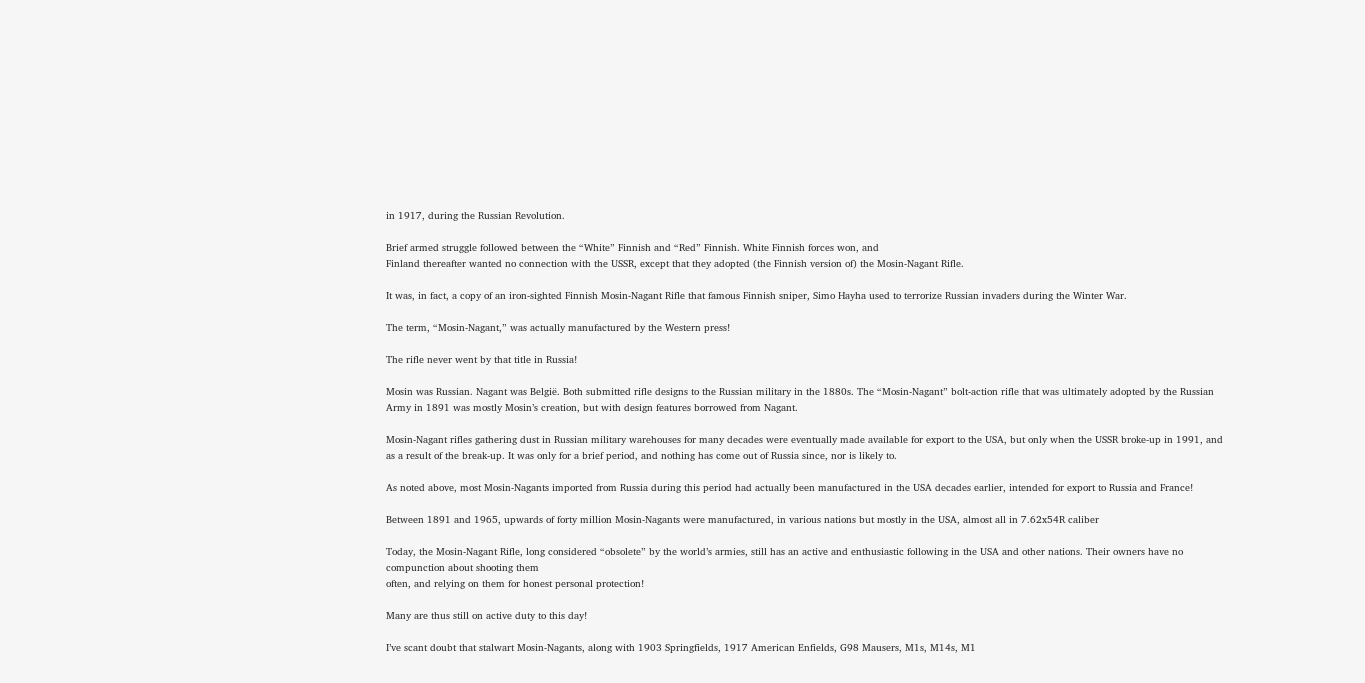in 1917, during the Russian Revolution.

Brief armed struggle followed between the “White” Finnish and “Red” Finnish. White Finnish forces won, and
Finland thereafter wanted no connection with the USSR, except that they adopted (the Finnish version of) the Mosin-Nagant Rifle.

It was, in fact, a copy of an iron-sighted Finnish Mosin-Nagant Rifle that famous Finnish sniper, Simo Hayha used to terrorize Russian invaders during the Winter War.

The term, “Mosin-Nagant,” was actually manufactured by the Western press!

The rifle never went by that title in Russia!

Mosin was Russian. Nagant was België. Both submitted rifle designs to the Russian military in the 1880s. The “Mosin-Nagant” bolt-action rifle that was ultimately adopted by the Russian Army in 1891 was mostly Mosin’s creation, but with design features borrowed from Nagant.

Mosin-Nagant rifles gathering dust in Russian military warehouses for many decades were eventually made available for export to the USA, but only when the USSR broke-up in 1991, and as a result of the break-up. It was only for a brief period, and nothing has come out of Russia since, nor is likely to.

As noted above, most Mosin-Nagants imported from Russia during this period had actually been manufactured in the USA decades earlier, intended for export to Russia and France!

Between 1891 and 1965, upwards of forty million Mosin-Nagants were manufactured, in various nations but mostly in the USA, almost all in 7.62x54R caliber

Today, the Mosin-Nagant Rifle, long considered “obsolete” by the world’s armies, still has an active and enthusiastic following in the USA and other nations. Their owners have no compunction about shooting them
often, and relying on them for honest personal protection!

Many are thus still on active duty to this day!

I’ve scant doubt that stalwart Mosin-Nagants, along with 1903 Springfields, 1917 American Enfields, G98 Mausers, M1s, M14s, M1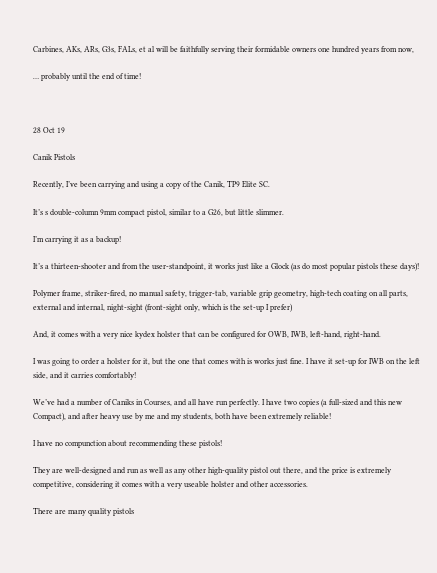Carbines, AKs, ARs, G3s, FALs, et al will be faithfully serving their formidable owners one hundred years from now,

… probably until the end of time!



28 Oct 19

Canik Pistols

Recently, I’ve been carrying and using a copy of the Canik, TP9 Elite SC.

It’s s double-column 9mm compact pistol, similar to a G26, but little slimmer.

I’m carrying it as a backup!

It’s a thirteen-shooter and from the user-standpoint, it works just like a Glock (as do most popular pistols these days)!

Polymer frame, striker-fired, no manual safety, trigger-tab, variable grip geometry, high-tech coating on all parts, external and internal, night-sight (front-sight only, which is the set-up I prefer)

And, it comes with a very nice kydex holster that can be configured for OWB, IWB, left-hand, right-hand.

I was going to order a holster for it, but the one that comes with is works just fine. I have it set-up for IWB on the left side, and it carries comfortably!

We’ve had a number of Caniks in Courses, and all have run perfectly. I have two copies (a full-sized and this new Compact), and after heavy use by me and my students, both have been extremely reliable!

I have no compunction about recommending these pistols!

They are well-designed and run as well as any other high-quality pistol out there, and the price is extremely competitive, considering it comes with a very useable holster and other accessories.

There are many quality pistols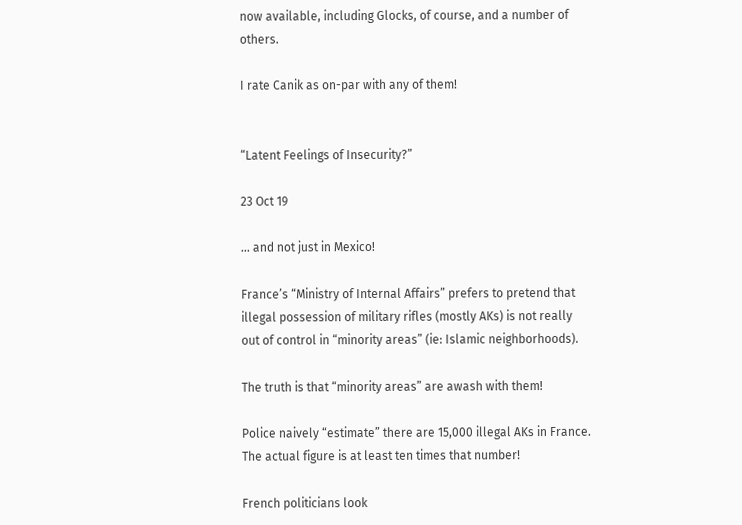now available, including Glocks, of course, and a number of others.

I rate Canik as on-par with any of them!


“Latent Feelings of Insecurity?”

23 Oct 19

… and not just in Mexico!

France’s “Ministry of Internal Affairs” prefers to pretend that illegal possession of military rifles (mostly AKs) is not really out of control in “minority areas” (ie: Islamic neighborhoods).

The truth is that “minority areas” are awash with them!

Police naively “estimate” there are 15,000 illegal AKs in France. The actual figure is at least ten times that number!

French politicians look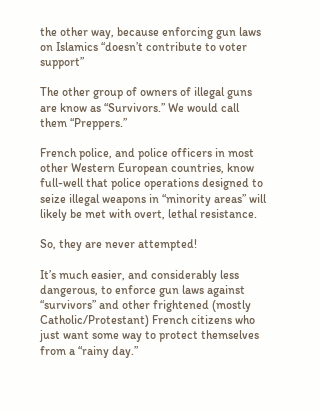the other way, because enforcing gun laws on Islamics “doesn’t contribute to voter support”

The other group of owners of illegal guns are know as “Survivors.” We would call them “Preppers.”

French police, and police officers in most other Western European countries, know full-well that police operations designed to seize illegal weapons in “minority areas” will likely be met with overt, lethal resistance.

So, they are never attempted!

It’s much easier, and considerably less dangerous, to enforce gun laws against “survivors” and other frightened (mostly Catholic/Protestant) French citizens who just want some way to protect themselves from a “rainy day.”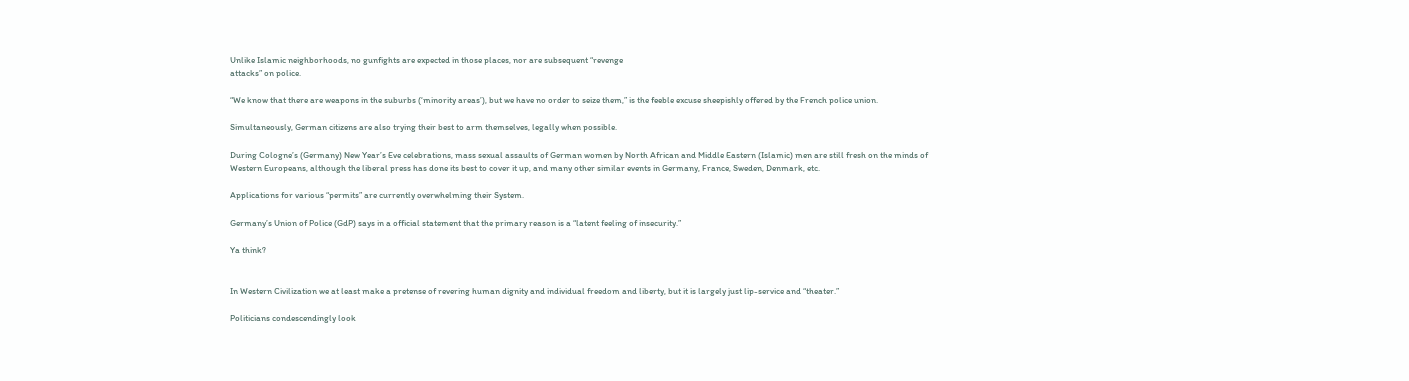Unlike Islamic neighborhoods, no gunfights are expected in those places, nor are subsequent “revenge
attacks” on police.

“We know that there are weapons in the suburbs (‘minority areas’), but we have no order to seize them,” is the feeble excuse sheepishly offered by the French police union.

Simultaneously, German citizens are also trying their best to arm themselves, legally when possible.

During Cologne’s (Germany) New Year’s Eve celebrations, mass sexual assaults of German women by North African and Middle Eastern (Islamic) men are still fresh on the minds of Western Europeans, although the liberal press has done its best to cover it up, and many other similar events in Germany, France, Sweden, Denmark, etc.

Applications for various “permits” are currently overwhelming their System.

Germany’s Union of Police (GdP) says in a official statement that the primary reason is a “latent feeling of insecurity.”

Ya think?


In Western Civilization we at least make a pretense of revering human dignity and individual freedom and liberty, but it is largely just lip-service and “theater.”

Politicians condescendingly look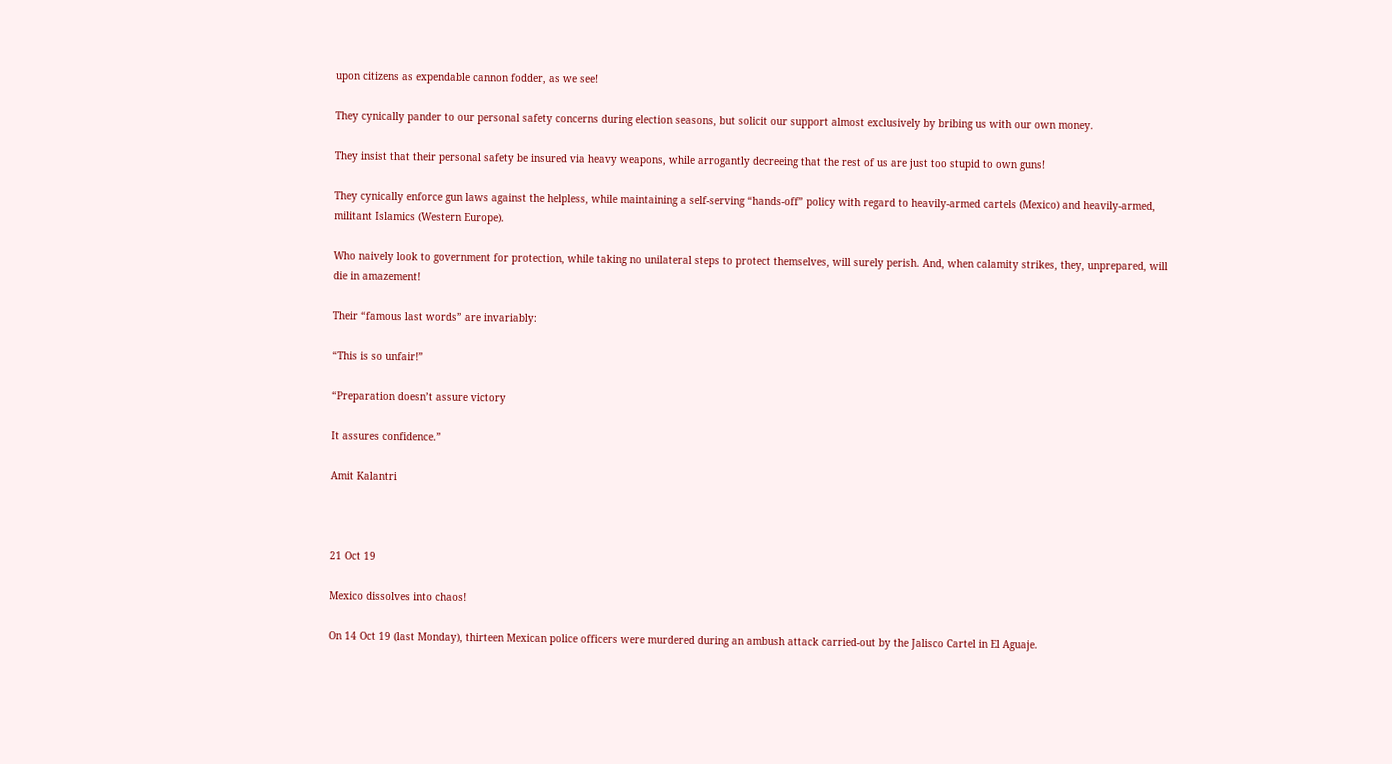upon citizens as expendable cannon fodder, as we see!

They cynically pander to our personal safety concerns during election seasons, but solicit our support almost exclusively by bribing us with our own money.

They insist that their personal safety be insured via heavy weapons, while arrogantly decreeing that the rest of us are just too stupid to own guns!

They cynically enforce gun laws against the helpless, while maintaining a self-serving “hands-off” policy with regard to heavily-armed cartels (Mexico) and heavily-armed, militant Islamics (Western Europe).

Who naively look to government for protection, while taking no unilateral steps to protect themselves, will surely perish. And, when calamity strikes, they, unprepared, will die in amazement!

Their “famous last words” are invariably:

“This is so unfair!”

“Preparation doesn’t assure victory

It assures confidence.”

Amit Kalantri



21 Oct 19

Mexico dissolves into chaos!

On 14 Oct 19 (last Monday), thirteen Mexican police officers were murdered during an ambush attack carried-out by the Jalisco Cartel in El Aguaje.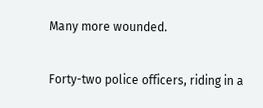Many more wounded.

Forty-two police officers, riding in a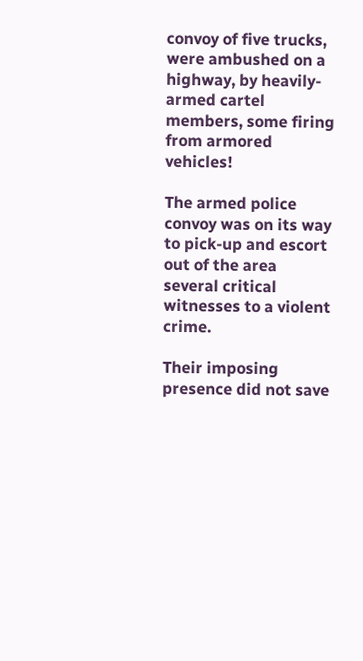convoy of five trucks, were ambushed on a highway, by heavily-armed cartel members, some firing from armored vehicles!

The armed police convoy was on its way to pick-up and escort out of the area several critical witnesses to a violent crime.

Their imposing presence did not save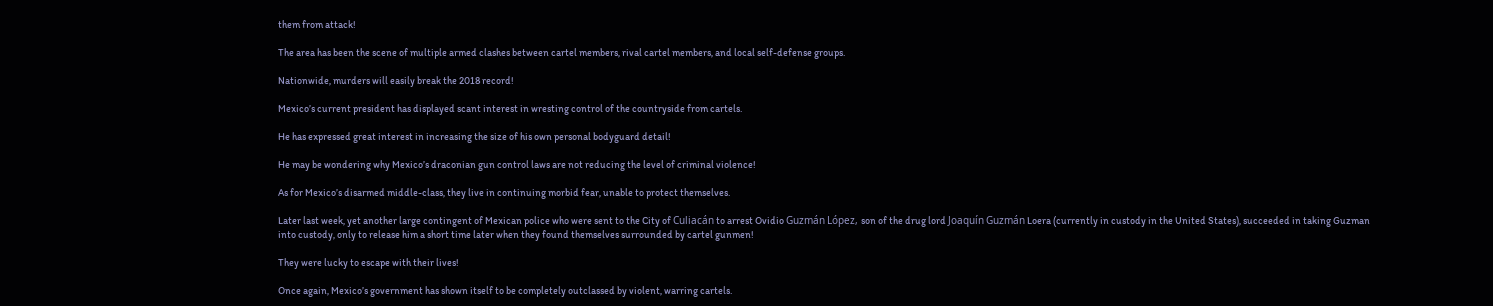them from attack!

The area has been the scene of multiple armed clashes between cartel members, rival cartel members, and local self-defense groups.

Nationwide, murders will easily break the 2018 record!

Mexico’s current president has displayed scant interest in wresting control of the countryside from cartels.

He has expressed great interest in increasing the size of his own personal bodyguard detail!

He may be wondering why Mexico’s draconian gun control laws are not reducing the level of criminal violence!

As for Mexico’s disarmed middle-class, they live in continuing morbid fear, unable to protect themselves.

Later last week, yet another large contingent of Mexican police who were sent to the City of Culiacán to arrest Ovidio Guzmán López, son of the drug lord Joaquín Guzmán Loera (currently in custody in the United States), succeeded in taking Guzman into custody, only to release him a short time later when they found themselves surrounded by cartel gunmen!

They were lucky to escape with their lives!

Once again, Mexico’s government has shown itself to be completely outclassed by violent, warring cartels.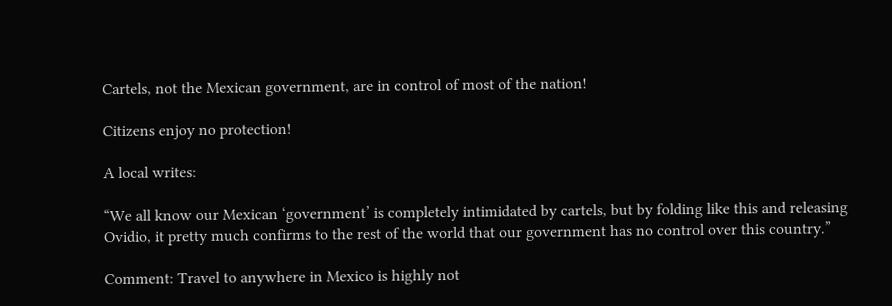Cartels, not the Mexican government, are in control of most of the nation!

Citizens enjoy no protection!

A local writes:

“We all know our Mexican ‘government’ is completely intimidated by cartels, but by folding like this and releasing Ovidio, it pretty much confirms to the rest of the world that our government has no control over this country.”

Comment: Travel to anywhere in Mexico is highly not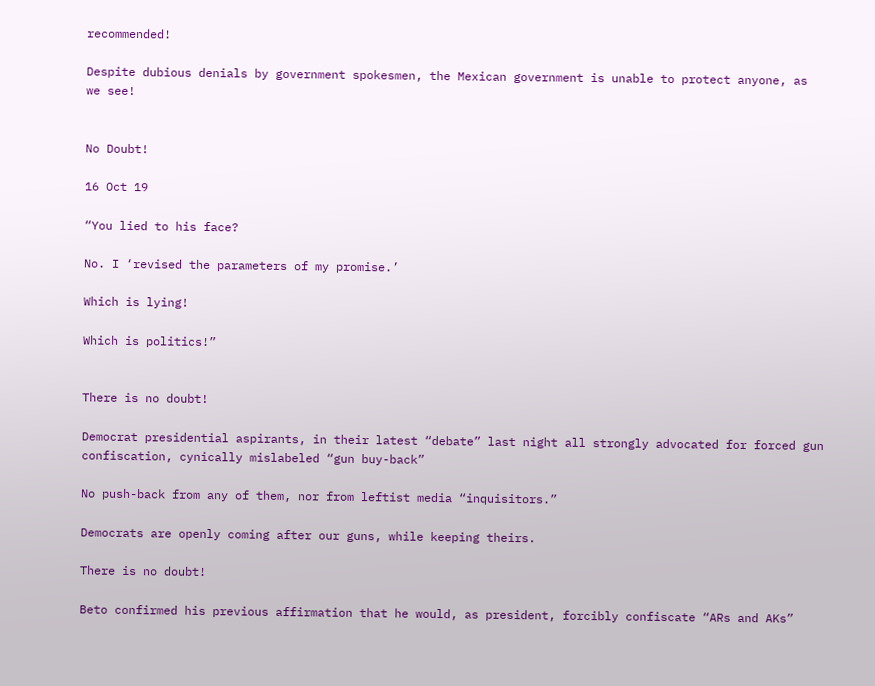recommended!

Despite dubious denials by government spokesmen, the Mexican government is unable to protect anyone, as
we see!


No Doubt!

16 Oct 19

“You lied to his face?

No. I ‘revised the parameters of my promise.’

Which is lying!

Which is politics!”


There is no doubt!

Democrat presidential aspirants, in their latest “debate” last night all strongly advocated for forced gun confiscation, cynically mislabeled “gun buy-back”

No push-back from any of them, nor from leftist media “inquisitors.”

Democrats are openly coming after our guns, while keeping theirs.

There is no doubt!

Beto confirmed his previous affirmation that he would, as president, forcibly confiscate “ARs and AKs”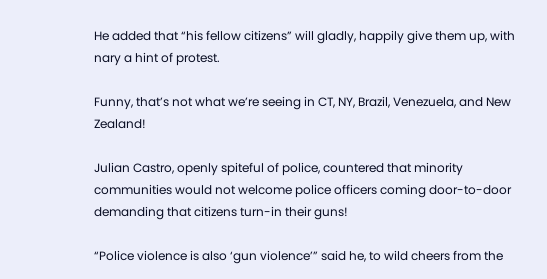He added that “his fellow citizens” will gladly, happily give them up, with nary a hint of protest.

Funny, that’s not what we’re seeing in CT, NY, Brazil, Venezuela, and New Zealand!

Julian Castro, openly spiteful of police, countered that minority communities would not welcome police officers coming door-to-door demanding that citizens turn-in their guns!

“Police violence is also ‘gun violence’” said he, to wild cheers from the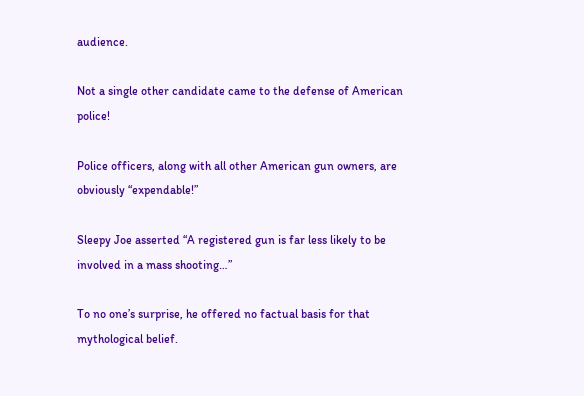audience.

Not a single other candidate came to the defense of American police!

Police officers, along with all other American gun owners, are obviously “expendable!”

Sleepy Joe asserted “A registered gun is far less likely to be involved in a mass shooting…”

To no one’s surprise, he offered no factual basis for that mythological belief.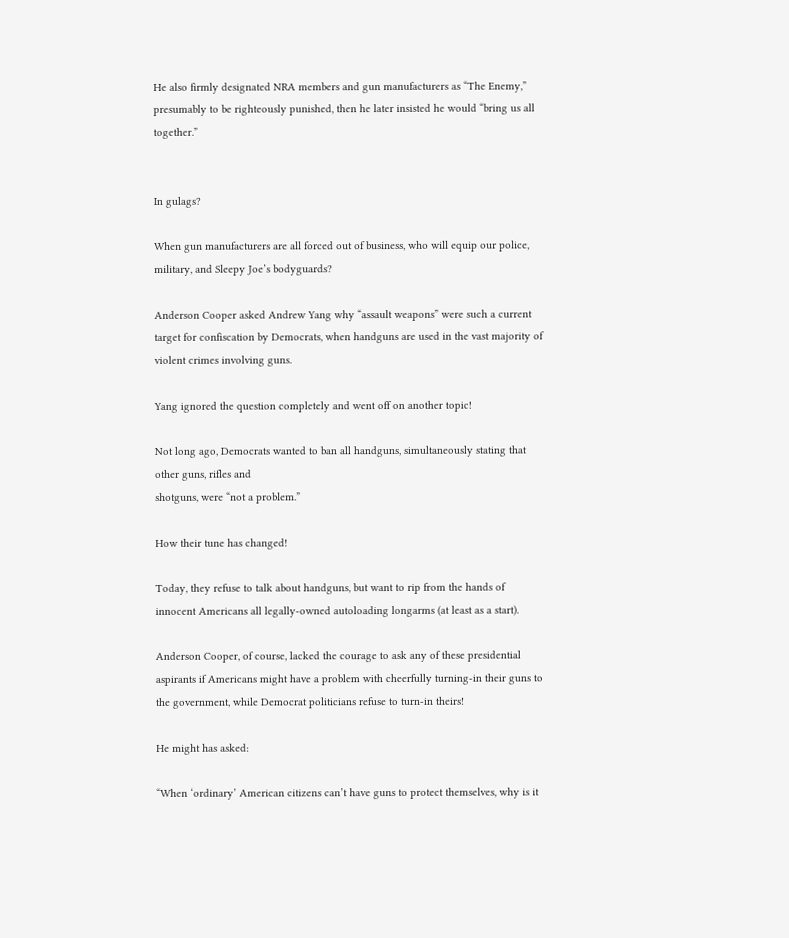He also firmly designated NRA members and gun manufacturers as “The Enemy,” presumably to be righteously punished, then he later insisted he would “bring us all together.”


In gulags?

When gun manufacturers are all forced out of business, who will equip our police, military, and Sleepy Joe’s bodyguards?

Anderson Cooper asked Andrew Yang why “assault weapons” were such a current target for confiscation by Democrats, when handguns are used in the vast majority of violent crimes involving guns.

Yang ignored the question completely and went off on another topic!

Not long ago, Democrats wanted to ban all handguns, simultaneously stating that other guns, rifles and
shotguns, were “not a problem.”

How their tune has changed!

Today, they refuse to talk about handguns, but want to rip from the hands of innocent Americans all legally-owned autoloading longarms (at least as a start).

Anderson Cooper, of course, lacked the courage to ask any of these presidential aspirants if Americans might have a problem with cheerfully turning-in their guns to the government, while Democrat politicians refuse to turn-in theirs!

He might has asked:

“When ‘ordinary’ American citizens can’t have guns to protect themselves, why is it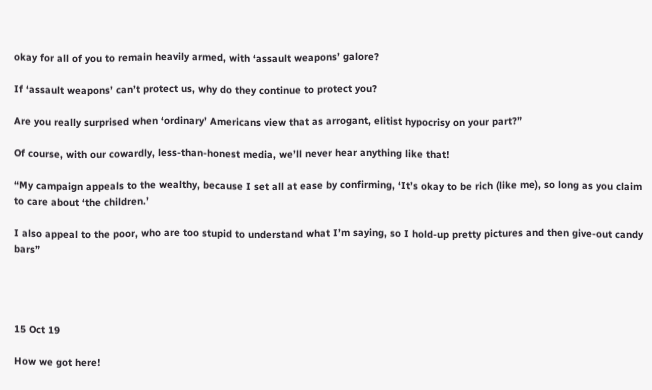okay for all of you to remain heavily armed, with ‘assault weapons’ galore?

If ‘assault weapons’ can’t protect us, why do they continue to protect you?

Are you really surprised when ‘ordinary’ Americans view that as arrogant, elitist hypocrisy on your part?”

Of course, with our cowardly, less-than-honest media, we’ll never hear anything like that!

“My campaign appeals to the wealthy, because I set all at ease by confirming, ‘It’s okay to be rich (like me), so long as you claim to care about ‘the children.’

I also appeal to the poor, who are too stupid to understand what I’m saying, so I hold-up pretty pictures and then give-out candy bars”




15 Oct 19

How we got here!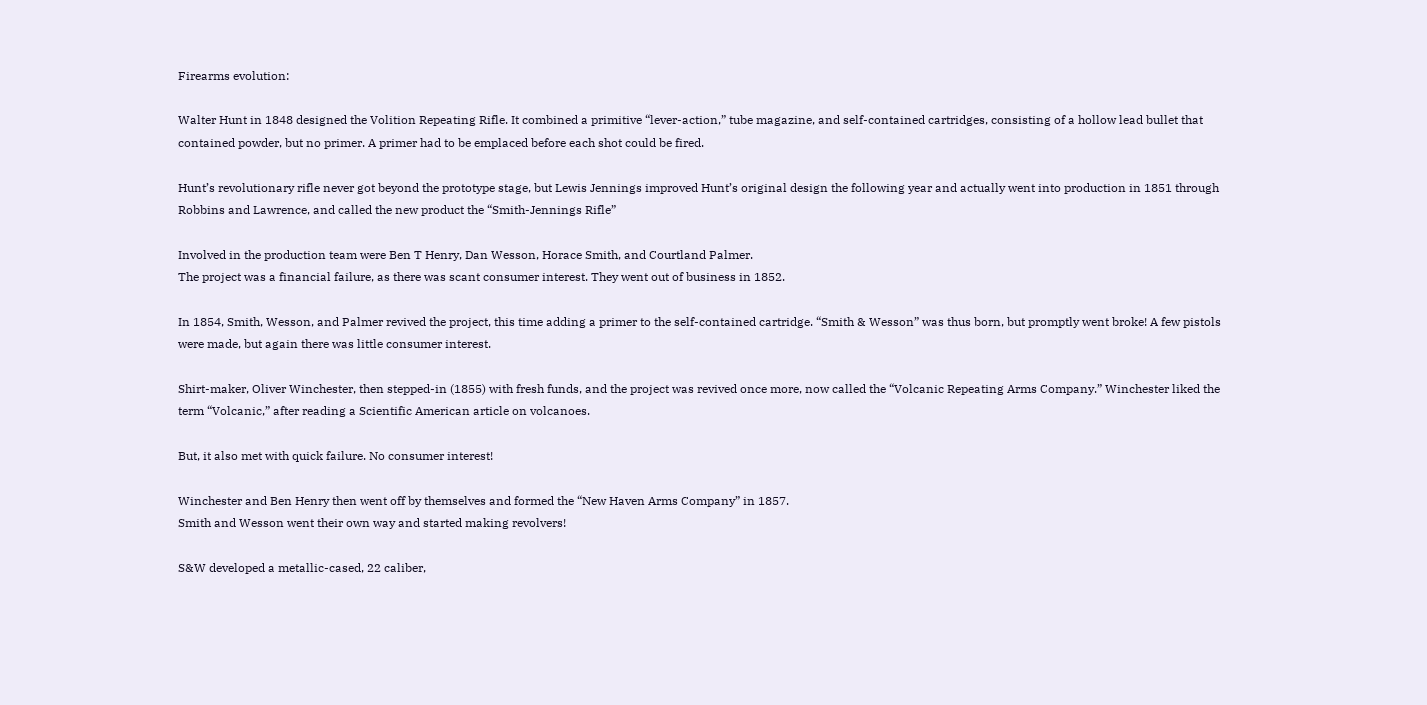Firearms evolution:

Walter Hunt in 1848 designed the Volition Repeating Rifle. It combined a primitive “lever-action,” tube magazine, and self-contained cartridges, consisting of a hollow lead bullet that contained powder, but no primer. A primer had to be emplaced before each shot could be fired.

Hunt’s revolutionary rifle never got beyond the prototype stage, but Lewis Jennings improved Hunt’s original design the following year and actually went into production in 1851 through Robbins and Lawrence, and called the new product the “Smith-Jennings Rifle”

Involved in the production team were Ben T Henry, Dan Wesson, Horace Smith, and Courtland Palmer.
The project was a financial failure, as there was scant consumer interest. They went out of business in 1852.

In 1854, Smith, Wesson, and Palmer revived the project, this time adding a primer to the self-contained cartridge. “Smith & Wesson” was thus born, but promptly went broke! A few pistols were made, but again there was little consumer interest.

Shirt-maker, Oliver Winchester, then stepped-in (1855) with fresh funds, and the project was revived once more, now called the “Volcanic Repeating Arms Company.” Winchester liked the term “Volcanic,” after reading a Scientific American article on volcanoes.

But, it also met with quick failure. No consumer interest!

Winchester and Ben Henry then went off by themselves and formed the “New Haven Arms Company” in 1857.
Smith and Wesson went their own way and started making revolvers!

S&W developed a metallic-cased, 22 caliber,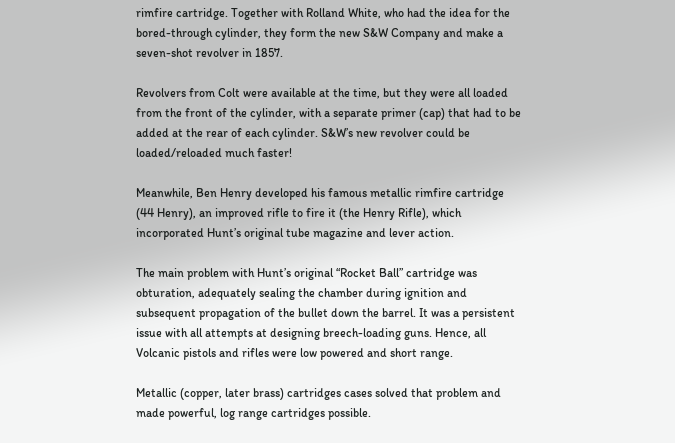rimfire cartridge. Together with Rolland White, who had the idea for the bored-through cylinder, they form the new S&W Company and make a seven-shot revolver in 1857.

Revolvers from Colt were available at the time, but they were all loaded from the front of the cylinder, with a separate primer (cap) that had to be added at the rear of each cylinder. S&W’s new revolver could be loaded/reloaded much faster!

Meanwhile, Ben Henry developed his famous metallic rimfire cartridge (44 Henry), an improved rifle to fire it (the Henry Rifle), which incorporated Hunt’s original tube magazine and lever action.

The main problem with Hunt’s original “Rocket Ball” cartridge was obturation, adequately sealing the chamber during ignition and subsequent propagation of the bullet down the barrel. It was a persistent issue with all attempts at designing breech-loading guns. Hence, all Volcanic pistols and rifles were low powered and short range.

Metallic (copper, later brass) cartridges cases solved that problem and made powerful, log range cartridges possible.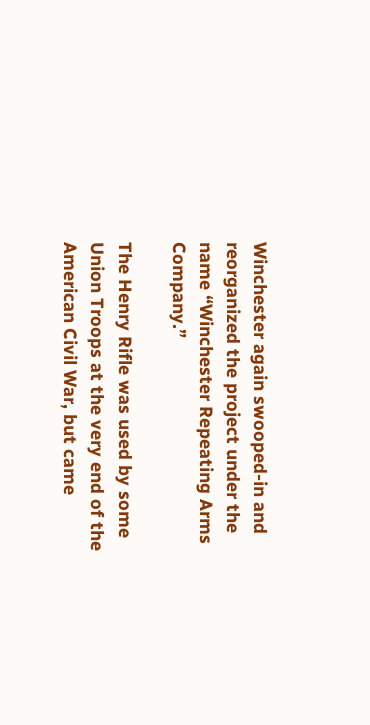Winchester again swooped-in and reorganized the project under the name “Winchester Repeating Arms Company.”

The Henry Rifle was used by some Union Troops at the very end of the American Civil War, but came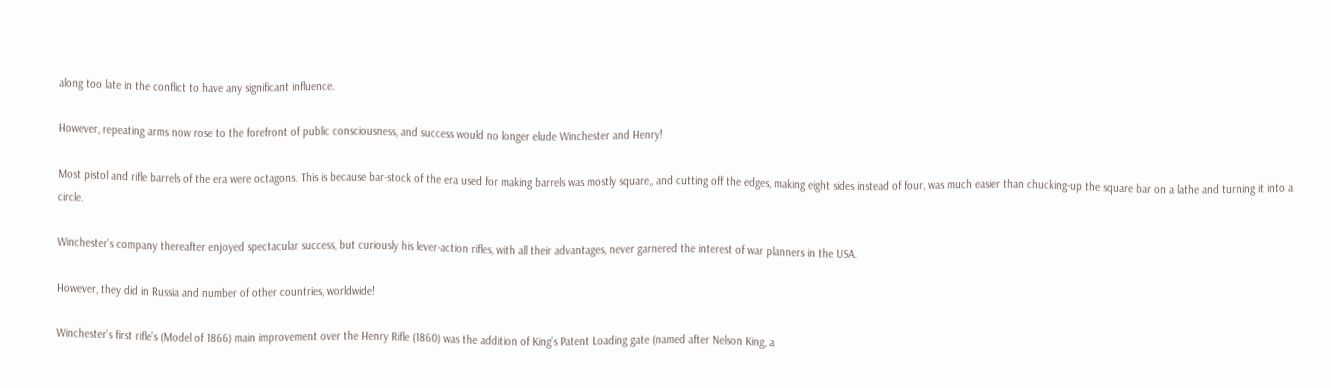along too late in the conflict to have any significant influence.

However, repeating arms now rose to the forefront of public consciousness, and success would no longer elude Winchester and Henry!

Most pistol and rifle barrels of the era were octagons. This is because bar-stock of the era used for making barrels was mostly square,, and cutting off the edges, making eight sides instead of four, was much easier than chucking-up the square bar on a lathe and turning it into a circle.

Winchester’s company thereafter enjoyed spectacular success, but curiously his lever-action rifles, with all their advantages, never garnered the interest of war planners in the USA.

However, they did in Russia and number of other countries, worldwide!

Winchester’s first rifle’s (Model of 1866) main improvement over the Henry Rifle (1860) was the addition of King’s Patent Loading gate (named after Nelson King, a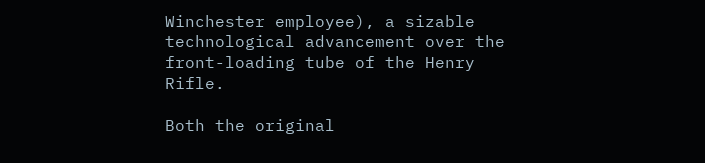Winchester employee), a sizable technological advancement over the front-loading tube of the Henry Rifle.

Both the original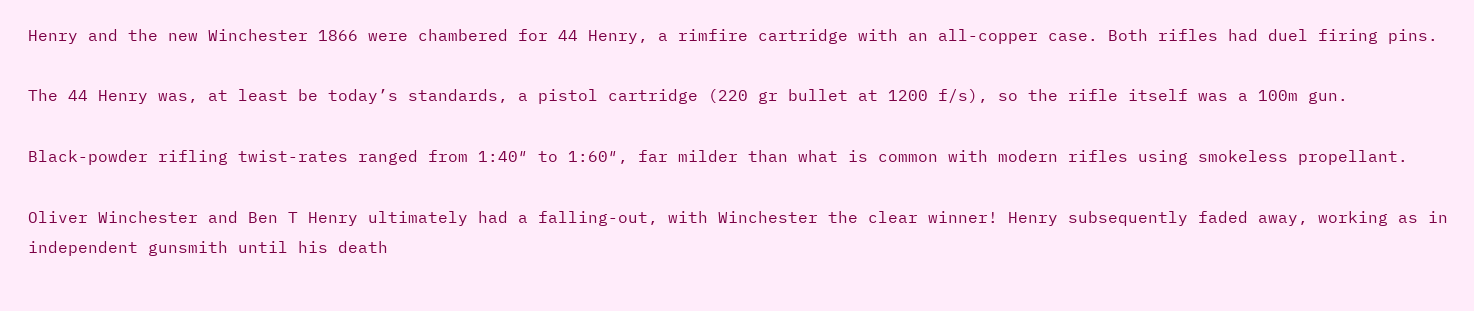Henry and the new Winchester 1866 were chambered for 44 Henry, a rimfire cartridge with an all-copper case. Both rifles had duel firing pins.

The 44 Henry was, at least be today’s standards, a pistol cartridge (220 gr bullet at 1200 f/s), so the rifle itself was a 100m gun.

Black-powder rifling twist-rates ranged from 1:40″ to 1:60″, far milder than what is common with modern rifles using smokeless propellant.

Oliver Winchester and Ben T Henry ultimately had a falling-out, with Winchester the clear winner! Henry subsequently faded away, working as in independent gunsmith until his death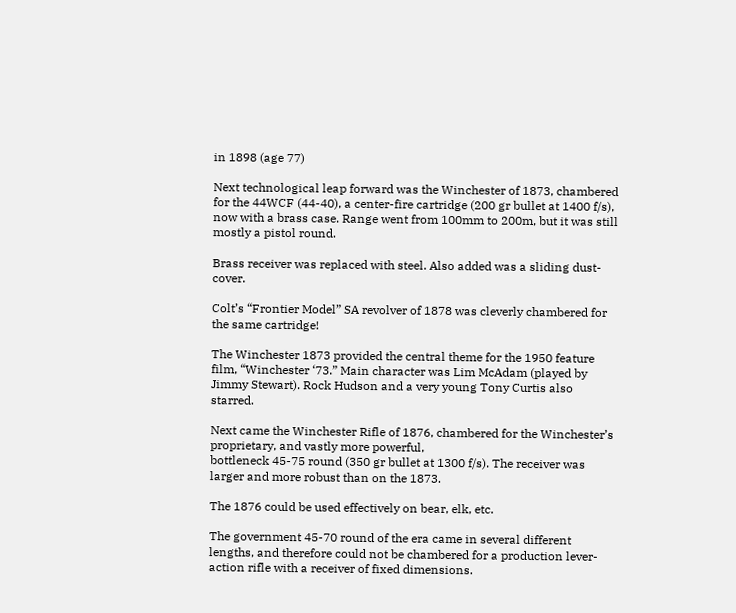in 1898 (age 77)

Next technological leap forward was the Winchester of 1873, chambered for the 44WCF (44-40), a center-fire cartridge (200 gr bullet at 1400 f/s), now with a brass case. Range went from 100mm to 200m, but it was still mostly a pistol round.

Brass receiver was replaced with steel. Also added was a sliding dust-cover.

Colt’s “Frontier Model” SA revolver of 1878 was cleverly chambered for the same cartridge!

The Winchester 1873 provided the central theme for the 1950 feature film, “Winchester ‘73.” Main character was Lim McAdam (played by Jimmy Stewart). Rock Hudson and a very young Tony Curtis also starred.

Next came the Winchester Rifle of 1876, chambered for the Winchester’s proprietary, and vastly more powerful,
bottleneck 45-75 round (350 gr bullet at 1300 f/s). The receiver was larger and more robust than on the 1873.

The 1876 could be used effectively on bear, elk, etc.

The government 45-70 round of the era came in several different lengths, and therefore could not be chambered for a production lever-action rifle with a receiver of fixed dimensions.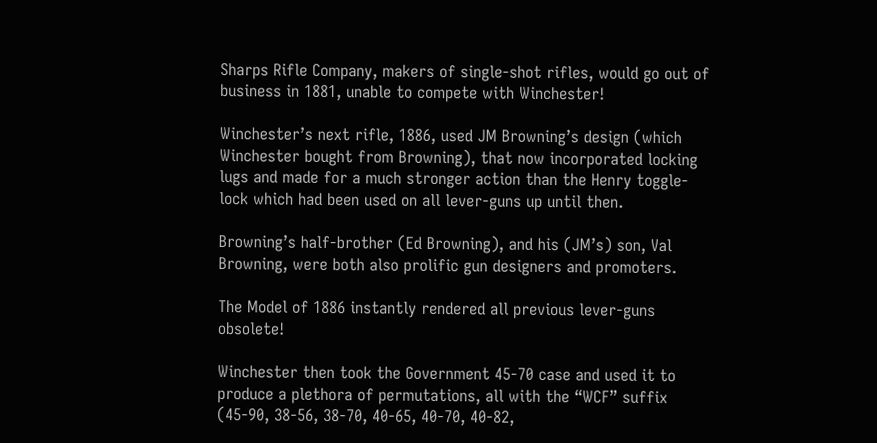Sharps Rifle Company, makers of single-shot rifles, would go out of business in 1881, unable to compete with Winchester!

Winchester’s next rifle, 1886, used JM Browning’s design (which Winchester bought from Browning), that now incorporated locking lugs and made for a much stronger action than the Henry toggle-lock which had been used on all lever-guns up until then.

Browning’s half-brother (Ed Browning), and his (JM’s) son, Val Browning, were both also prolific gun designers and promoters.

The Model of 1886 instantly rendered all previous lever-guns obsolete!

Winchester then took the Government 45-70 case and used it to produce a plethora of permutations, all with the “WCF” suffix (45-90, 38-56, 38-70, 40-65, 40-70, 40-82,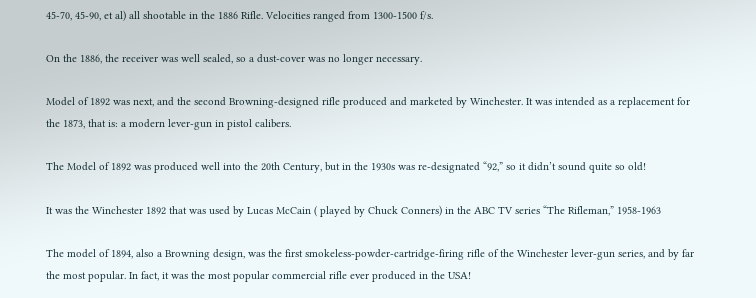45-70, 45-90, et al) all shootable in the 1886 Rifle. Velocities ranged from 1300-1500 f/s.

On the 1886, the receiver was well sealed, so a dust-cover was no longer necessary.

Model of 1892 was next, and the second Browning-designed rifle produced and marketed by Winchester. It was intended as a replacement for the 1873, that is: a modern lever-gun in pistol calibers.

The Model of 1892 was produced well into the 20th Century, but in the 1930s was re-designated “92,” so it didn’t sound quite so old!

It was the Winchester 1892 that was used by Lucas McCain ( played by Chuck Conners) in the ABC TV series “The Rifleman,” 1958-1963

The model of 1894, also a Browning design, was the first smokeless-powder-cartridge-firing rifle of the Winchester lever-gun series, and by far the most popular. In fact, it was the most popular commercial rifle ever produced in the USA!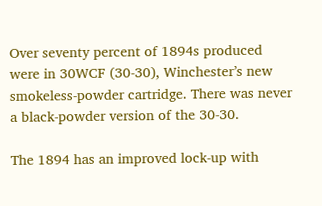Over seventy percent of 1894s produced were in 30WCF (30-30), Winchester’s new smokeless-powder cartridge. There was never a black-powder version of the 30-30.

The 1894 has an improved lock-up with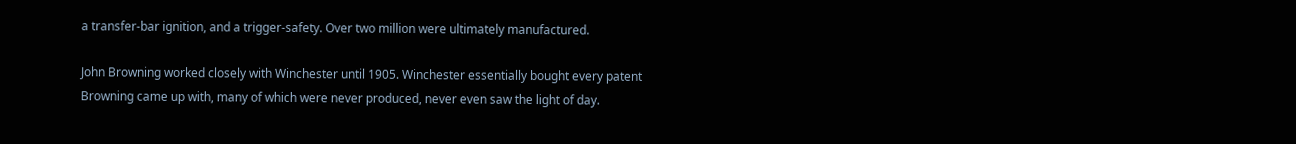a transfer-bar ignition, and a trigger-safety. Over two million were ultimately manufactured.

John Browning worked closely with Winchester until 1905. Winchester essentially bought every patent Browning came up with, many of which were never produced, never even saw the light of day.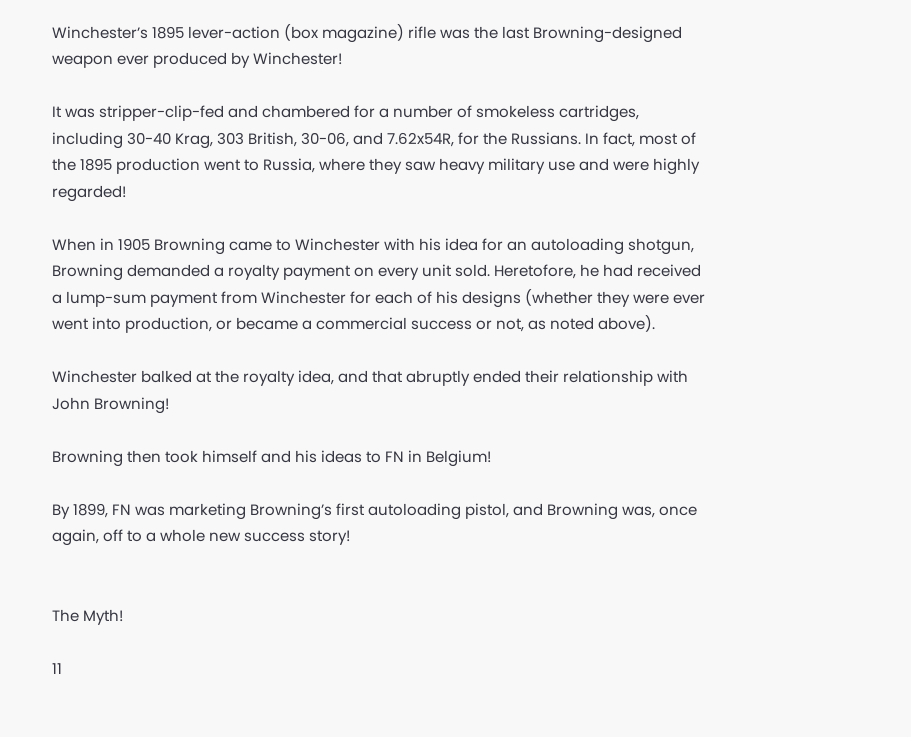Winchester’s 1895 lever-action (box magazine) rifle was the last Browning-designed weapon ever produced by Winchester!

It was stripper-clip-fed and chambered for a number of smokeless cartridges, including 30-40 Krag, 303 British, 30-06, and 7.62x54R, for the Russians. In fact, most of the 1895 production went to Russia, where they saw heavy military use and were highly regarded!

When in 1905 Browning came to Winchester with his idea for an autoloading shotgun, Browning demanded a royalty payment on every unit sold. Heretofore, he had received a lump-sum payment from Winchester for each of his designs (whether they were ever went into production, or became a commercial success or not, as noted above).

Winchester balked at the royalty idea, and that abruptly ended their relationship with John Browning!

Browning then took himself and his ideas to FN in Belgium!

By 1899, FN was marketing Browning’s first autoloading pistol, and Browning was, once again, off to a whole new success story!


The Myth!

11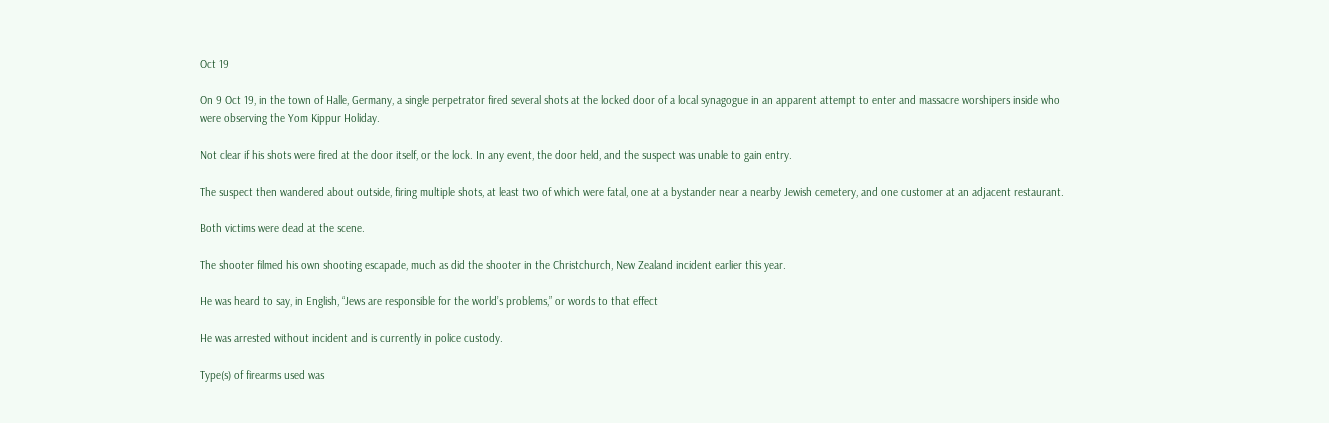Oct 19

On 9 Oct 19, in the town of Halle, Germany, a single perpetrator fired several shots at the locked door of a local synagogue in an apparent attempt to enter and massacre worshipers inside who were observing the Yom Kippur Holiday.

Not clear if his shots were fired at the door itself, or the lock. In any event, the door held, and the suspect was unable to gain entry.

The suspect then wandered about outside, firing multiple shots, at least two of which were fatal, one at a bystander near a nearby Jewish cemetery, and one customer at an adjacent restaurant.

Both victims were dead at the scene.

The shooter filmed his own shooting escapade, much as did the shooter in the Christchurch, New Zealand incident earlier this year.

He was heard to say, in English, “Jews are responsible for the world’s problems,” or words to that effect

He was arrested without incident and is currently in police custody.

Type(s) of firearms used was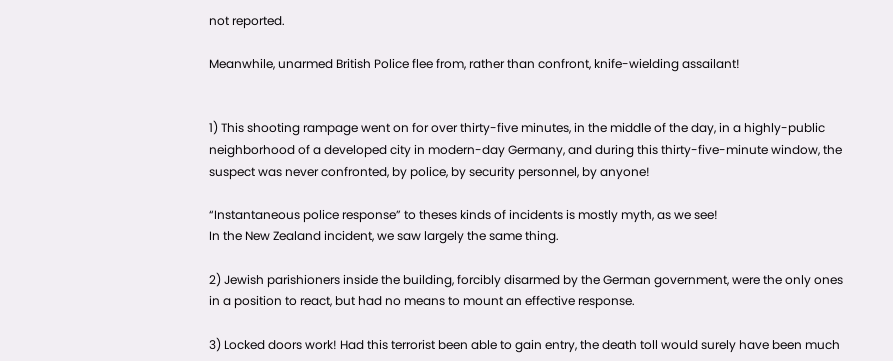not reported.

Meanwhile, unarmed British Police flee from, rather than confront, knife-wielding assailant!


1) This shooting rampage went on for over thirty-five minutes, in the middle of the day, in a highly-public neighborhood of a developed city in modern-day Germany, and during this thirty-five-minute window, the suspect was never confronted, by police, by security personnel, by anyone!

“Instantaneous police response” to theses kinds of incidents is mostly myth, as we see!
In the New Zealand incident, we saw largely the same thing.

2) Jewish parishioners inside the building, forcibly disarmed by the German government, were the only ones in a position to react, but had no means to mount an effective response.

3) Locked doors work! Had this terrorist been able to gain entry, the death toll would surely have been much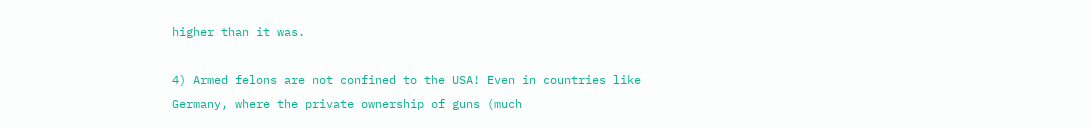higher than it was.

4) Armed felons are not confined to the USA! Even in countries like Germany, where the private ownership of guns (much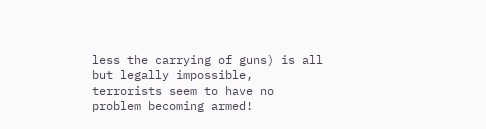less the carrying of guns) is all but legally impossible, terrorists seem to have no problem becoming armed!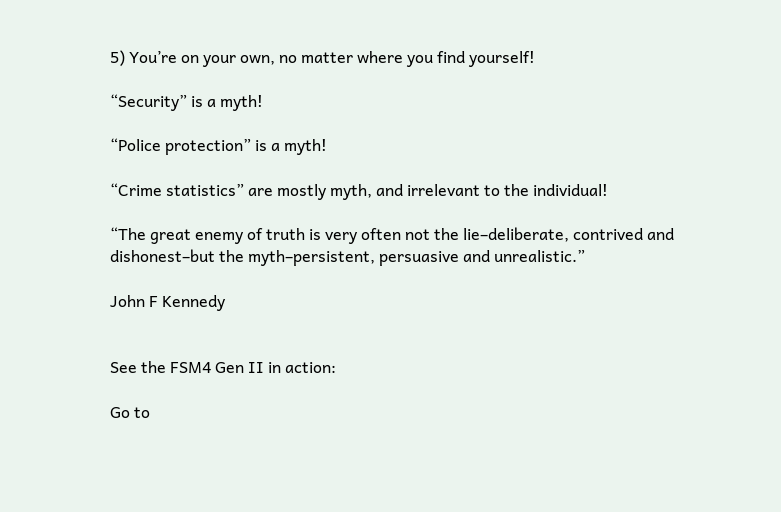5) You’re on your own, no matter where you find yourself!

“Security” is a myth!

“Police protection” is a myth!

“Crime statistics” are mostly myth, and irrelevant to the individual!

“The great enemy of truth is very often not the lie–deliberate, contrived and dishonest–but the myth–persistent, persuasive and unrealistic.”

John F Kennedy


See the FSM4 Gen II in action:

Go to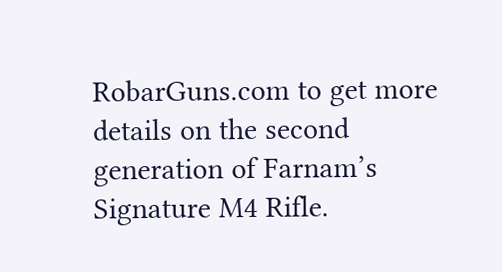RobarGuns.com to get more details on the second generation of Farnam’s Signature M4 Rifle.